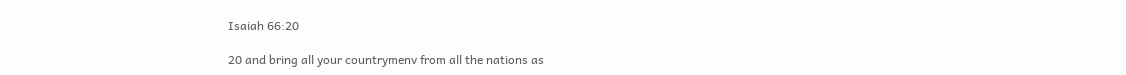Isaiah 66:20

20 and bring all your countrymenv from all the nations as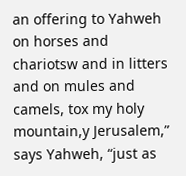an offering to Yahweh on horses and chariotsw and in litters and on mules and camels, tox my holy mountain,y Jerusalem,” says Yahweh, “just as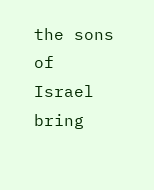the sons of Israel bring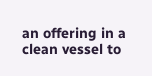an offering in a clean vessel to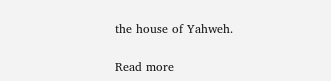the house of Yahweh.

Read more